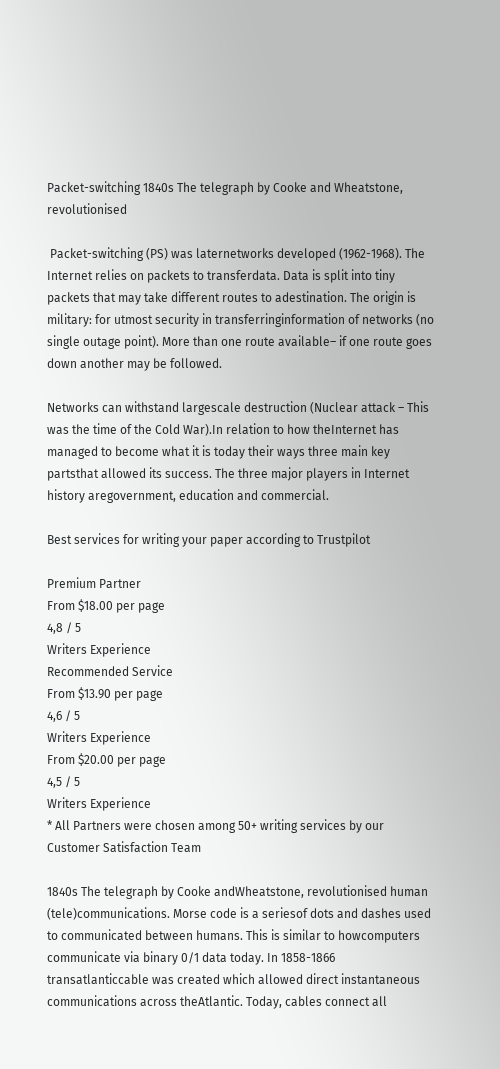Packet-switching 1840s The telegraph by Cooke and Wheatstone, revolutionised

 Packet-switching (PS) was laternetworks developed (1962-1968). The Internet relies on packets to transferdata. Data is split into tiny packets that may take different routes to adestination. The origin is military: for utmost security in transferringinformation of networks (no single outage point). More than one route available– if one route goes down another may be followed.

Networks can withstand largescale destruction (Nuclear attack – This was the time of the Cold War).In relation to how theInternet has managed to become what it is today their ways three main key partsthat allowed its success. The three major players in Internet history aregovernment, education and commercial.

Best services for writing your paper according to Trustpilot

Premium Partner
From $18.00 per page
4,8 / 5
Writers Experience
Recommended Service
From $13.90 per page
4,6 / 5
Writers Experience
From $20.00 per page
4,5 / 5
Writers Experience
* All Partners were chosen among 50+ writing services by our Customer Satisfaction Team

1840s The telegraph by Cooke andWheatstone, revolutionised human (tele)communications. Morse code is a seriesof dots and dashes used to communicated between humans. This is similar to howcomputers communicate via binary 0/1 data today. In 1858-1866 transatlanticcable was created which allowed direct instantaneous communications across theAtlantic. Today, cables connect all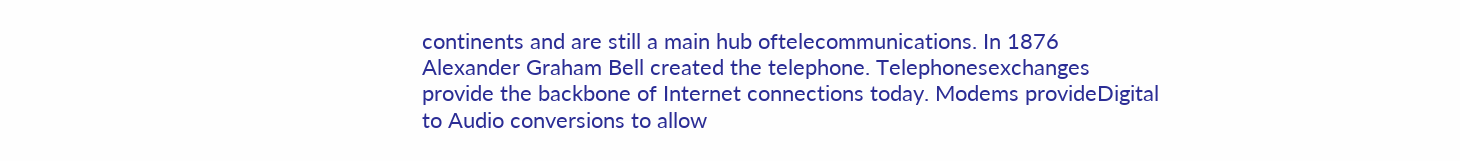continents and are still a main hub oftelecommunications. In 1876 Alexander Graham Bell created the telephone. Telephonesexchanges provide the backbone of Internet connections today. Modems provideDigital to Audio conversions to allow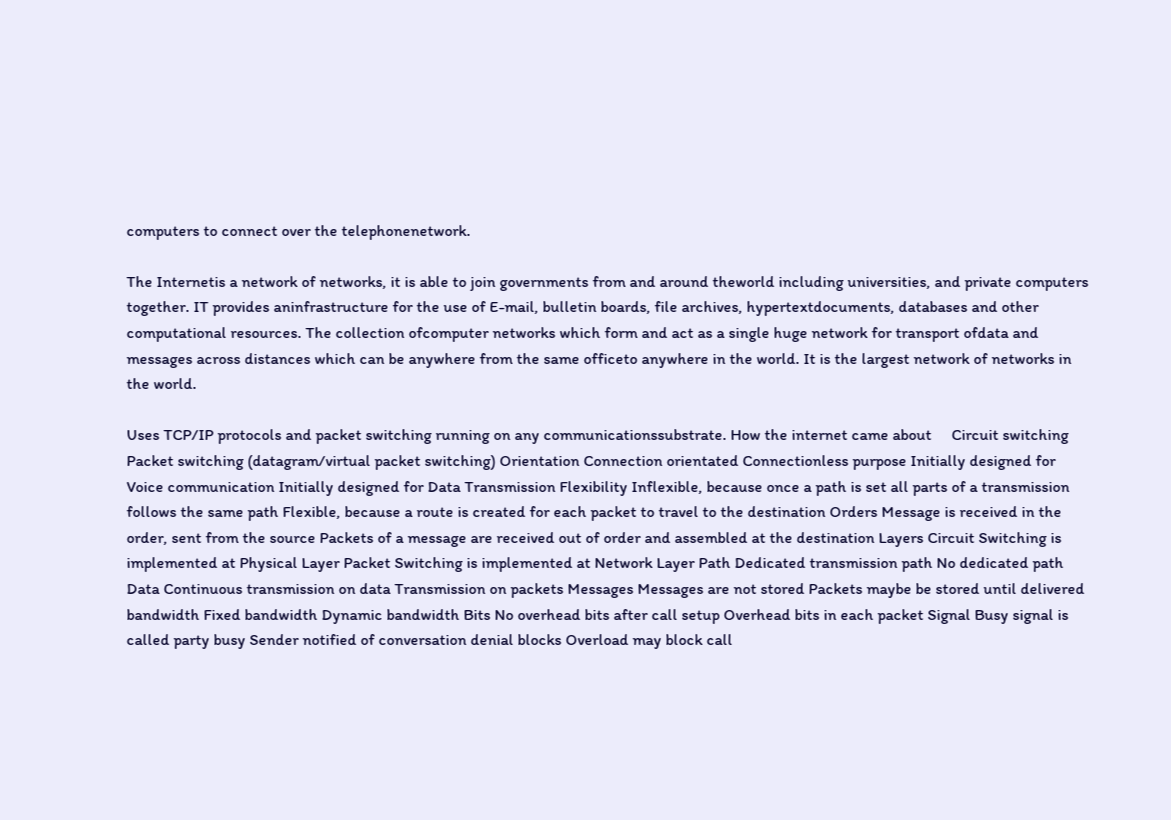computers to connect over the telephonenetwork.

The Internetis a network of networks, it is able to join governments from and around theworld including universities, and private computers together. IT provides aninfrastructure for the use of E-mail, bulletin boards, file archives, hypertextdocuments, databases and other computational resources. The collection ofcomputer networks which form and act as a single huge network for transport ofdata and messages across distances which can be anywhere from the same officeto anywhere in the world. It is the largest network of networks in the world.

Uses TCP/IP protocols and packet switching running on any communicationssubstrate. How the internet came about     Circuit switching Packet switching (datagram/virtual packet switching) Orientation Connection orientated Connectionless purpose Initially designed for Voice communication Initially designed for Data Transmission Flexibility Inflexible, because once a path is set all parts of a transmission follows the same path Flexible, because a route is created for each packet to travel to the destination Orders Message is received in the order, sent from the source Packets of a message are received out of order and assembled at the destination Layers Circuit Switching is implemented at Physical Layer Packet Switching is implemented at Network Layer Path Dedicated transmission path No dedicated path Data Continuous transmission on data Transmission on packets Messages Messages are not stored Packets maybe be stored until delivered bandwidth Fixed bandwidth Dynamic bandwidth Bits No overhead bits after call setup Overhead bits in each packet Signal Busy signal is called party busy Sender notified of conversation denial blocks Overload may block call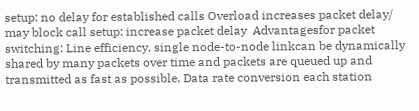setup: no delay for established calls Overload increases packet delay/ may block call setup: increase packet delay  Advantagesfor packet switching: Line efficiency, single node-to-node linkcan be dynamically shared by many packets over time and packets are queued up and transmitted as fast as possible. Data rate conversion each station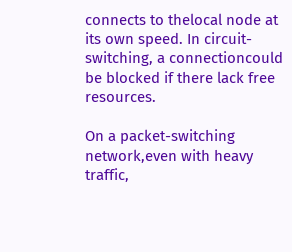connects to thelocal node at its own speed. In circuit-switching, a connectioncould be blocked if there lack free resources.

On a packet-switching network,even with heavy traffic,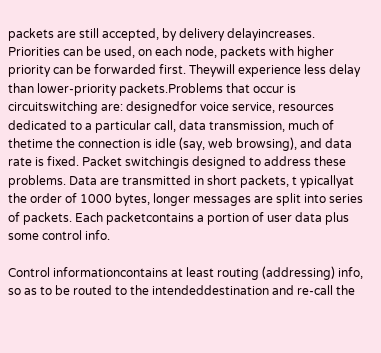packets are still accepted, by delivery delayincreases. Priorities can be used, on each node, packets with higher priority can be forwarded first. Theywill experience less delay than lower-priority packets.Problems that occur is circuitswitching are: designedfor voice service, resources dedicated to a particular call, data transmission, much of thetime the connection is idle (say, web browsing), and data rate is fixed. Packet switchingis designed to address these problems. Data are transmitted in short packets, t ypicallyat the order of 1000 bytes, longer messages are split into series of packets. Each packetcontains a portion of user data plus some control info.

Control informationcontains at least routing (addressing) info, so as to be routed to the intendeddestination and re-call the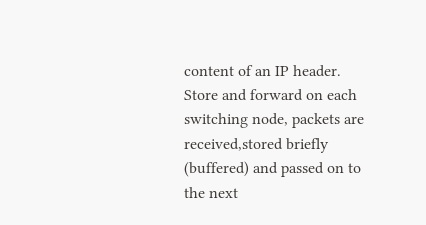content of an IP header. Store and forward on each switching node, packets are received,stored briefly (buffered) and passed on to the next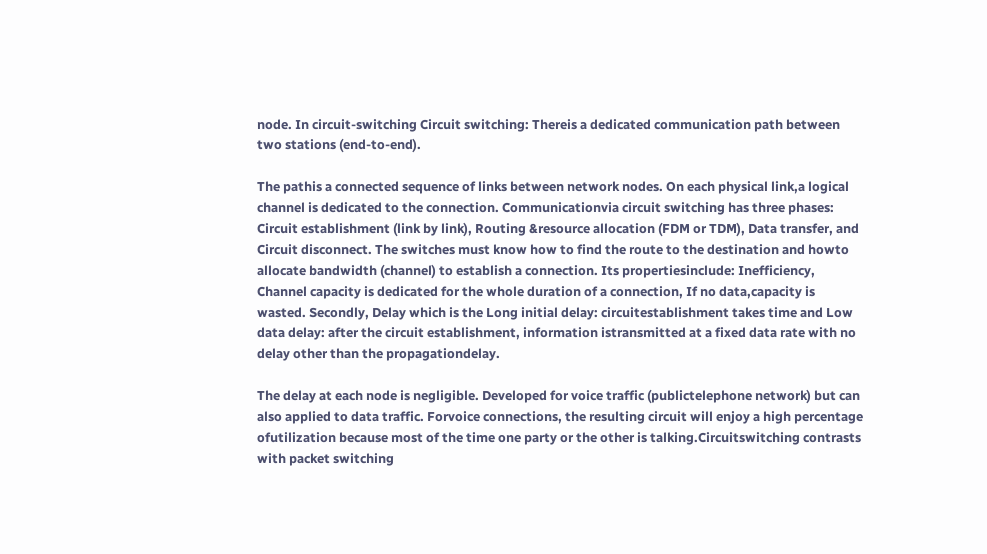node. In circuit-switching Circuit switching: Thereis a dedicated communication path between two stations (end-to-end).

The pathis a connected sequence of links between network nodes. On each physical link,a logical channel is dedicated to the connection. Communicationvia circuit switching has three phases: Circuit establishment (link by link), Routing &resource allocation (FDM or TDM), Data transfer, and Circuit disconnect. The switches must know how to find the route to the destination and howto allocate bandwidth (channel) to establish a connection. Its propertiesinclude: Inefficiency, Channel capacity is dedicated for the whole duration of a connection, If no data,capacity is wasted. Secondly, Delay which is the Long initial delay: circuitestablishment takes time and Low data delay: after the circuit establishment, information istransmitted at a fixed data rate with no delay other than the propagationdelay.

The delay at each node is negligible. Developed for voice traffic (publictelephone network) but can also applied to data traffic. Forvoice connections, the resulting circuit will enjoy a high percentage ofutilization because most of the time one party or the other is talking.Circuitswitching contrasts with packet switching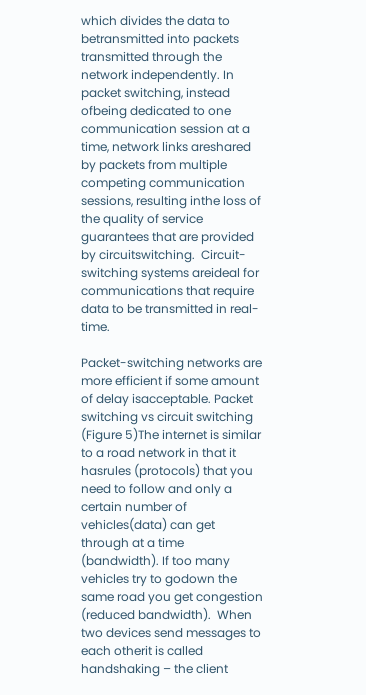which divides the data to betransmitted into packets transmitted through the network independently. In packet switching, instead ofbeing dedicated to one communication session at a time, network links areshared by packets from multiple competing communication sessions, resulting inthe loss of the quality of service guarantees that are provided by circuitswitching.  Circuit-switching systems areideal for communications that require data to be transmitted in real-time.

Packet-switching networks are more efficient if some amount of delay isacceptable. Packet switching vs circuit switching  (Figure 5)The internet is similar to a road network in that it hasrules (protocols) that you need to follow and only a certain number of vehicles(data) can get through at a time (bandwidth). If too many vehicles try to godown the same road you get congestion (reduced bandwidth).  When two devices send messages to each otherit is called handshaking – the client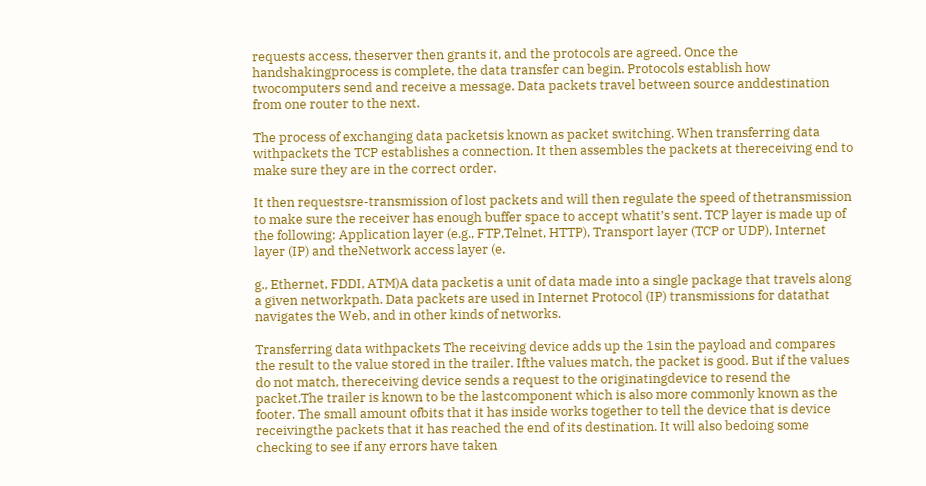requests access, theserver then grants it, and the protocols are agreed. Once the handshakingprocess is complete, the data transfer can begin. Protocols establish how twocomputers send and receive a message. Data packets travel between source anddestination from one router to the next.

The process of exchanging data packetsis known as packet switching. When transferring data withpackets the TCP establishes a connection. It then assembles the packets at thereceiving end to make sure they are in the correct order.

It then requestsre-transmission of lost packets and will then regulate the speed of thetransmission to make sure the receiver has enough buffer space to accept whatit’s sent. TCP layer is made up of the following: Application layer (e.g., FTP,Telnet, HTTP), Transport layer (TCP or UDP), Internet layer (IP) and theNetwork access layer (e.

g., Ethernet, FDDI, ATM)A data packetis a unit of data made into a single package that travels along a given networkpath. Data packets are used in Internet Protocol (IP) transmissions for datathat navigates the Web, and in other kinds of networks.

Transferring data withpackets The receiving device adds up the 1sin the payload and compares the result to the value stored in the trailer. Ifthe values match, the packet is good. But if the values do not match, thereceiving device sends a request to the originatingdevice to resend the packet.The trailer is known to be the lastcomponent which is also more commonly known as the footer. The small amount ofbits that it has inside works together to tell the device that is device receivingthe packets that it has reached the end of its destination. It will also bedoing some checking to see if any errors have taken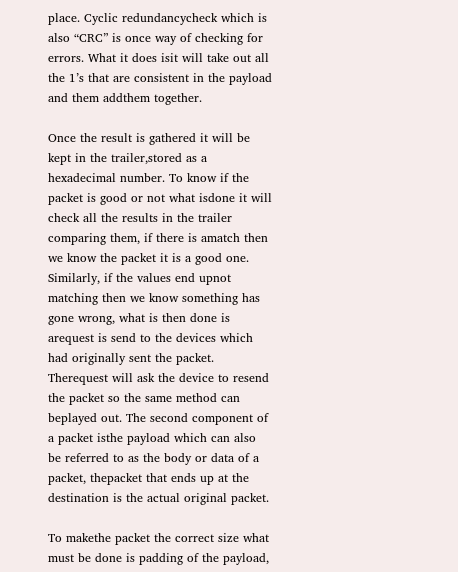place. Cyclic redundancycheck which is also “CRC” is once way of checking for errors. What it does isit will take out all the 1’s that are consistent in the payload and them addthem together.

Once the result is gathered it will be kept in the trailer,stored as a hexadecimal number. To know if the packet is good or not what isdone it will check all the results in the trailer comparing them, if there is amatch then we know the packet it is a good one. Similarly, if the values end upnot matching then we know something has gone wrong, what is then done is arequest is send to the devices which had originally sent the packet. Therequest will ask the device to resend the packet so the same method can beplayed out. The second component of a packet isthe payload which can also be referred to as the body or data of a packet, thepacket that ends up at the destination is the actual original packet.

To makethe packet the correct size what must be done is padding of the payload,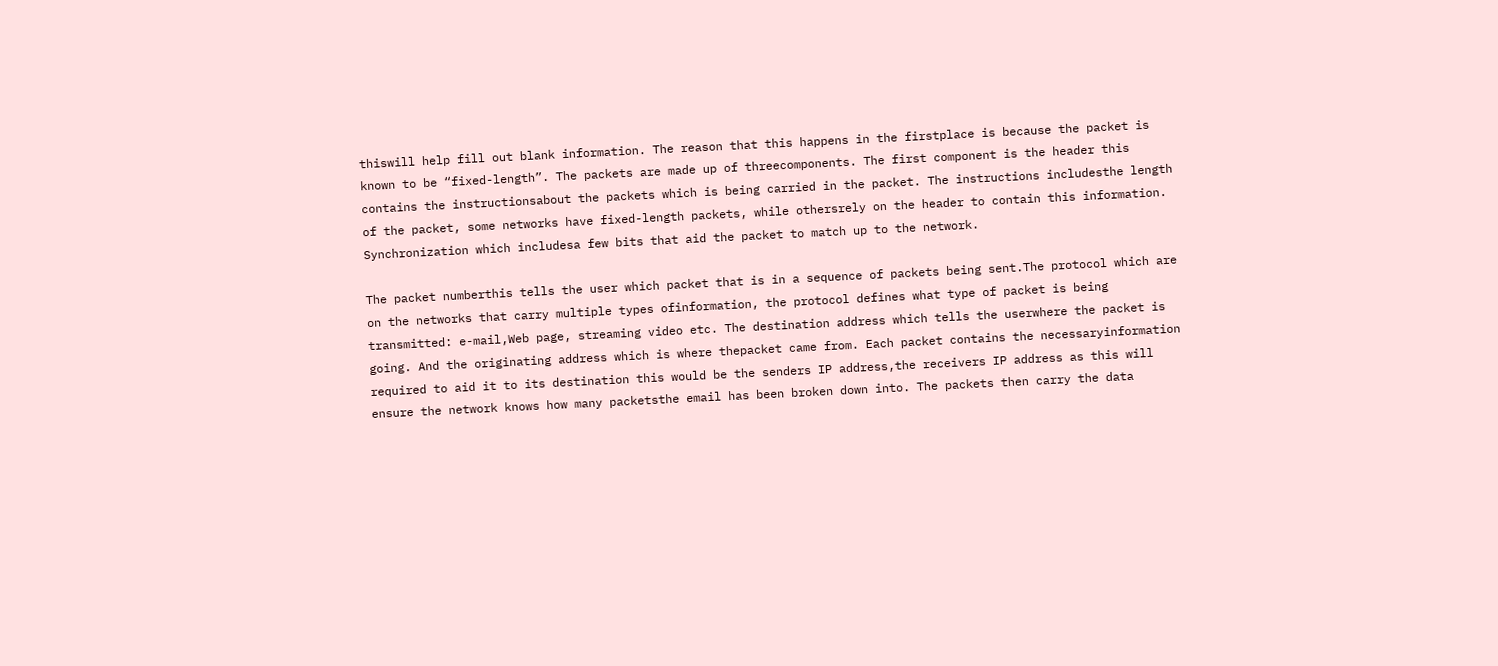thiswill help fill out blank information. The reason that this happens in the firstplace is because the packet is known to be “fixed-length”. The packets are made up of threecomponents. The first component is the header this contains the instructionsabout the packets which is being carried in the packet. The instructions includesthe length of the packet, some networks have fixed-length packets, while othersrely on the header to contain this information. Synchronization which includesa few bits that aid the packet to match up to the network.

The packet numberthis tells the user which packet that is in a sequence of packets being sent.The protocol which are on the networks that carry multiple types ofinformation, the protocol defines what type of packet is being transmitted: e-mail,Web page, streaming video etc. The destination address which tells the userwhere the packet is going. And the originating address which is where thepacket came from. Each packet contains the necessaryinformation required to aid it to its destination this would be the senders IP address,the receivers IP address as this will ensure the network knows how many packetsthe email has been broken down into. The packets then carry the data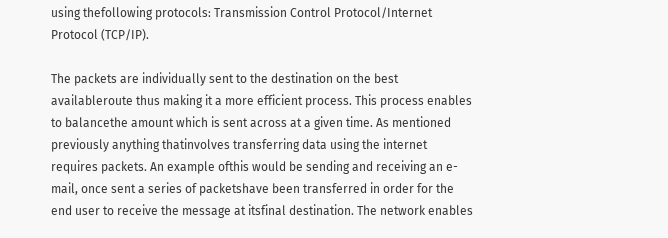using thefollowing protocols: Transmission Control Protocol/Internet Protocol (TCP/IP).

The packets are individually sent to the destination on the best availableroute thus making it a more efficient process. This process enables to balancethe amount which is sent across at a given time. As mentioned previously anything thatinvolves transferring data using the internet requires packets. An example ofthis would be sending and receiving an e-mail, once sent a series of packetshave been transferred in order for the end user to receive the message at itsfinal destination. The network enables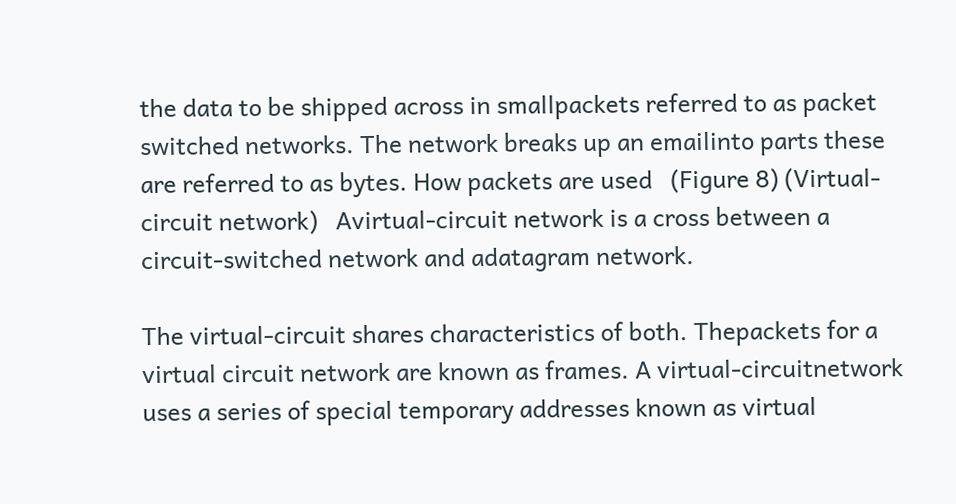the data to be shipped across in smallpackets referred to as packet switched networks. The network breaks up an emailinto parts these are referred to as bytes. How packets are used   (Figure 8) (Virtual-circuit network)   Avirtual-circuit network is a cross between a circuit-switched network and adatagram network.

The virtual-circuit shares characteristics of both. Thepackets for a virtual circuit network are known as frames. A virtual-circuitnetwork uses a series of special temporary addresses known as virtual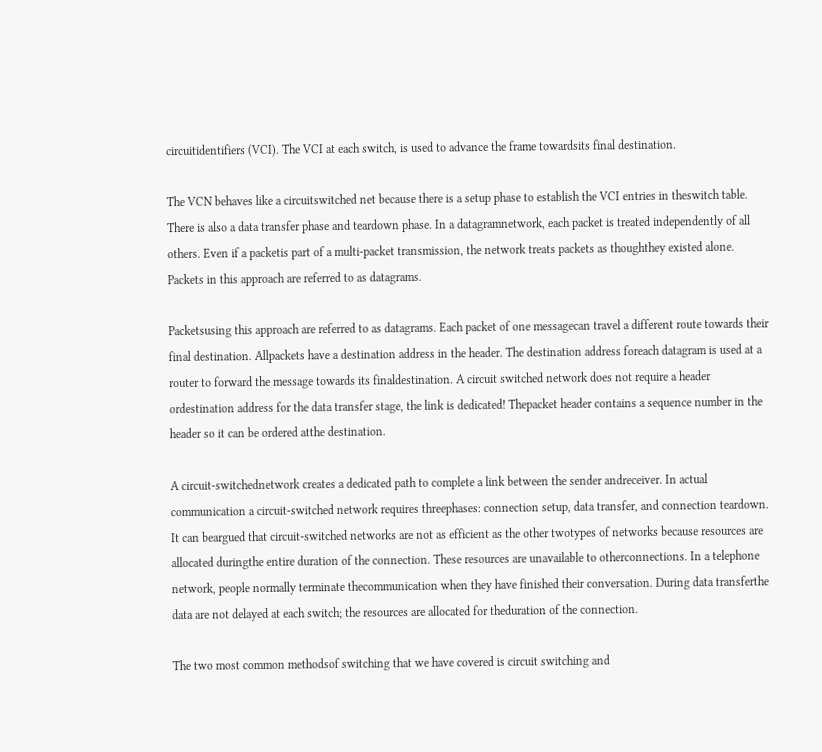circuitidentifiers (VCI). The VCI at each switch, is used to advance the frame towardsits final destination.

The VCN behaves like a circuitswitched net because there is a setup phase to establish the VCI entries in theswitch table. There is also a data transfer phase and teardown phase. In a datagramnetwork, each packet is treated independently of all others. Even if a packetis part of a multi-packet transmission, the network treats packets as thoughthey existed alone. Packets in this approach are referred to as datagrams.

Packetsusing this approach are referred to as datagrams. Each packet of one messagecan travel a different route towards their final destination. Allpackets have a destination address in the header. The destination address foreach datagram is used at a router to forward the message towards its finaldestination. A circuit switched network does not require a header ordestination address for the data transfer stage, the link is dedicated! Thepacket header contains a sequence number in the header so it can be ordered atthe destination.

A circuit-switchednetwork creates a dedicated path to complete a link between the sender andreceiver. In actual communication a circuit-switched network requires threephases: connection setup, data transfer, and connection teardown. It can beargued that circuit-switched networks are not as efficient as the other twotypes of networks because resources are allocated duringthe entire duration of the connection. These resources are unavailable to otherconnections. In a telephone network, people normally terminate thecommunication when they have finished their conversation. During data transferthe data are not delayed at each switch; the resources are allocated for theduration of the connection.

The two most common methodsof switching that we have covered is circuit switching and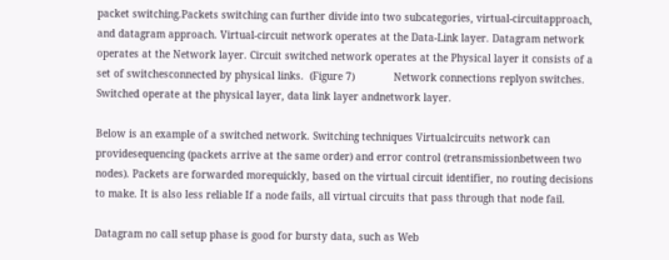packet switching.Packets switching can further divide into two subcategories, virtual-circuitapproach, and datagram approach. Virtual-circuit network operates at the Data-Link layer. Datagram network operates at the Network layer. Circuit switched network operates at the Physical layer it consists of a set of switchesconnected by physical links.  (Figure 7)             Network connections replyon switches. Switched operate at the physical layer, data link layer andnetwork layer.

Below is an example of a switched network. Switching techniques Virtualcircuits network can providesequencing (packets arrive at the same order) and error control (retransmissionbetween two nodes). Packets are forwarded morequickly, based on the virtual circuit identifier, no routing decisions to make. It is also less reliable If a node fails, all virtual circuits that pass through that node fail.

Datagram no call setup phase is good for bursty data, such as Web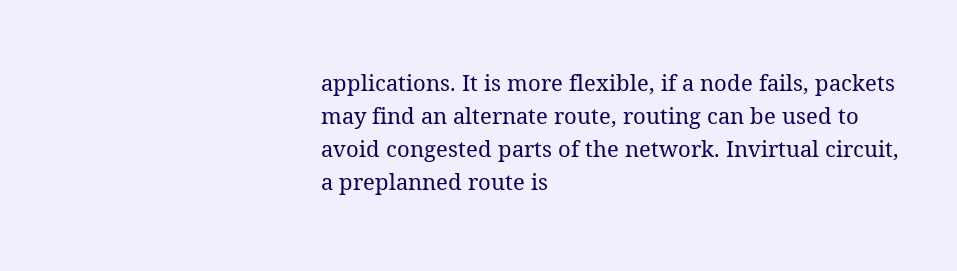applications. It is more flexible, if a node fails, packets may find an alternate route, routing can be used to avoid congested parts of the network. Invirtual circuit, a preplanned route is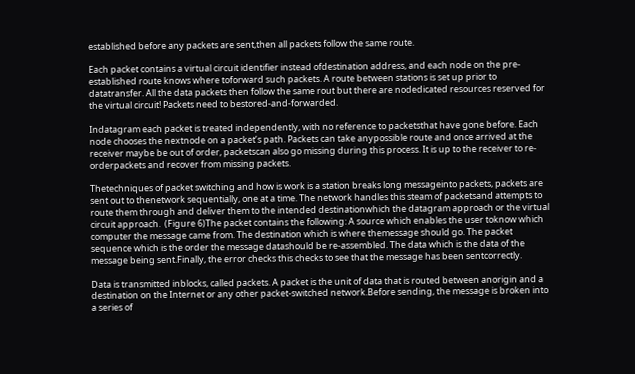established before any packets are sent,then all packets follow the same route.

Each packet contains a virtual circuit identifier instead ofdestination address, and each node on the pre-established route knows where toforward such packets. A route between stations is set up prior to datatransfer. All the data packets then follow the same rout but there are nodedicated resources reserved for the virtual circuit! Packets need to bestored-and-forwarded.

Indatagram each packet is treated independently, with no reference to packetsthat have gone before. Each node chooses the nextnode on a packet’s path. Packets can take anypossible route and once arrived at the receiver maybe be out of order, packetscan also go missing during this process. It is up to the receiver to re-orderpackets and recover from missing packets.

Thetechniques of packet switching and how is work is a station breaks long messageinto packets, packets are sent out to thenetwork sequentially, one at a time. The network handles this steam of packetsand attempts to route them through and deliver them to the intended destinationwhich the datagram approach or the virtual circuit approach.  (Figure 6)The packet contains the following: A source which enables the user toknow which computer the message came from. The destination which is where themessage should go. The packet sequence which is the order the message datashould be re-assembled. The data which is the data of the message being sent.Finally, the error checks this checks to see that the message has been sentcorrectly.

Data is transmitted inblocks, called packets. A packet is the unit of data that is routed between anorigin and a destination on the Internet or any other packet-switched network.Before sending, the message is broken into a series of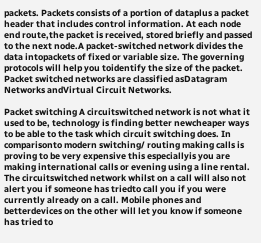packets. Packets consists of a portion of dataplus a packet header that includes control information. At each node end route,the packet is received, stored briefly and passed to the next node.A packet-switched network divides the data intopackets of fixed or variable size. The governing protocols will help you toidentify the size of the packet. Packet switched networks are classified asDatagram Networks andVirtual Circuit Networks.

Packet switching A circuitswitched network is not what it used to be, technology is finding better newcheaper ways to be able to the task which circuit switching does. In comparisonto modern switching/ routing making calls is proving to be very expensive this especiallyis you are making international calls or evening using a line rental. The circuitswitched network whilst on a call will also not alert you if someone has triedto call you if you were currently already on a call. Mobile phones and betterdevices on the other will let you know if someone has tried to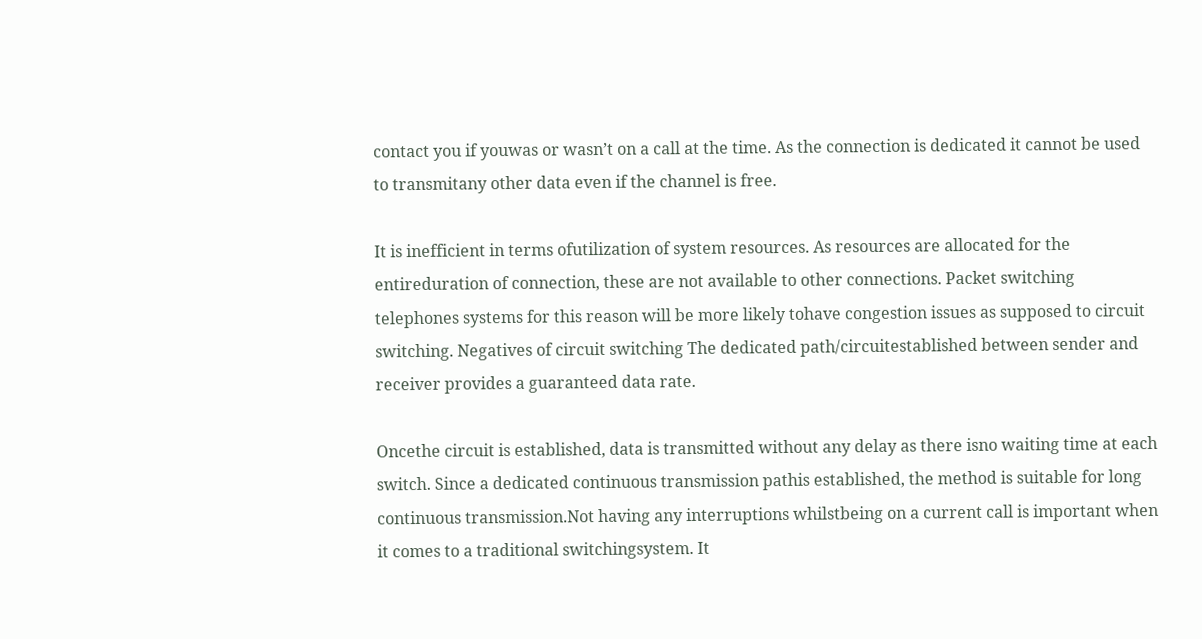contact you if youwas or wasn’t on a call at the time. As the connection is dedicated it cannot be used to transmitany other data even if the channel is free.

It is inefficient in terms ofutilization of system resources. As resources are allocated for the entireduration of connection, these are not available to other connections. Packet switching telephones systems for this reason will be more likely tohave congestion issues as supposed to circuit switching. Negatives of circuit switching The dedicated path/circuitestablished between sender and receiver provides a guaranteed data rate.

Oncethe circuit is established, data is transmitted without any delay as there isno waiting time at each switch. Since a dedicated continuous transmission pathis established, the method is suitable for long continuous transmission.Not having any interruptions whilstbeing on a current call is important when it comes to a traditional switchingsystem. It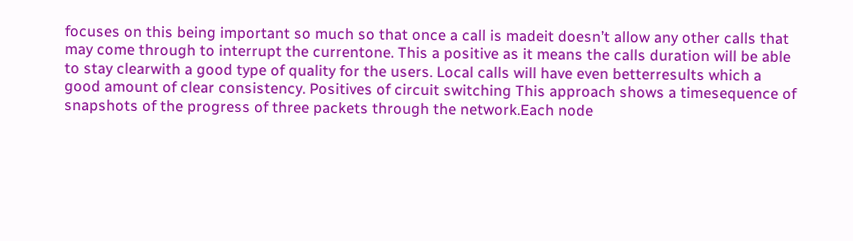focuses on this being important so much so that once a call is madeit doesn’t allow any other calls that may come through to interrupt the currentone. This a positive as it means the calls duration will be able to stay clearwith a good type of quality for the users. Local calls will have even betterresults which a good amount of clear consistency. Positives of circuit switching This approach shows a timesequence of snapshots of the progress of three packets through the network.Each node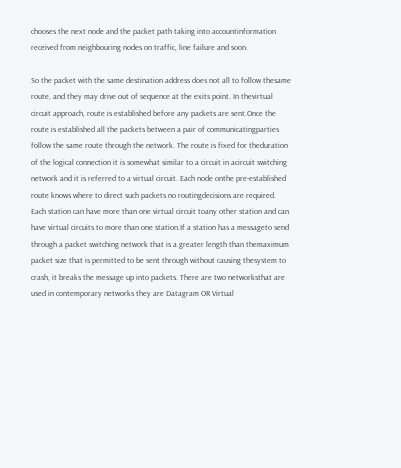chooses the next node and the packet path taking into accountinformation received from neighbouring nodes on traffic, line failure and soon.

So the packet with the same destination address does not all to follow thesame route, and they may drive out of sequence at the exits point. In thevirtual circuit approach, route is established before any packets are sent.Once the route is established all the packets between a pair of communicatingparties follow the same route through the network. The route is fixed for theduration of the logical connection it is somewhat similar to a circuit in acircuit switching network and it is referred to a virtual circuit. Each node onthe pre-established route knows where to direct such packets no routingdecisions are required. Each station can have more than one virtual circuit toany other station and can have virtual circuits to more than one station.If a station has a messageto send through a packet switching network that is a greater length than themaximum packet size that is permitted to be sent through without causing thesystem to crash, it breaks the message up into packets. There are two networksthat are used in contemporary networks they are Datagram OR Virtual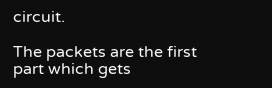circuit.

The packets are the first part which gets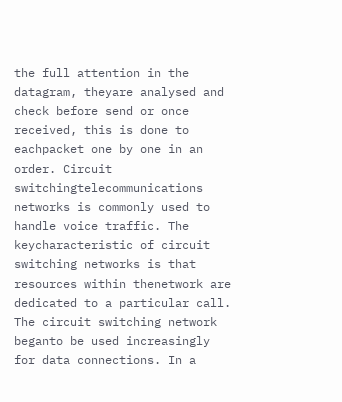the full attention in the datagram, theyare analysed and check before send or once received, this is done to eachpacket one by one in an order. Circuit switchingtelecommunications networks is commonly used to handle voice traffic. The keycharacteristic of circuit switching networks is that resources within thenetwork are dedicated to a particular call. The circuit switching network beganto be used increasingly for data connections. In a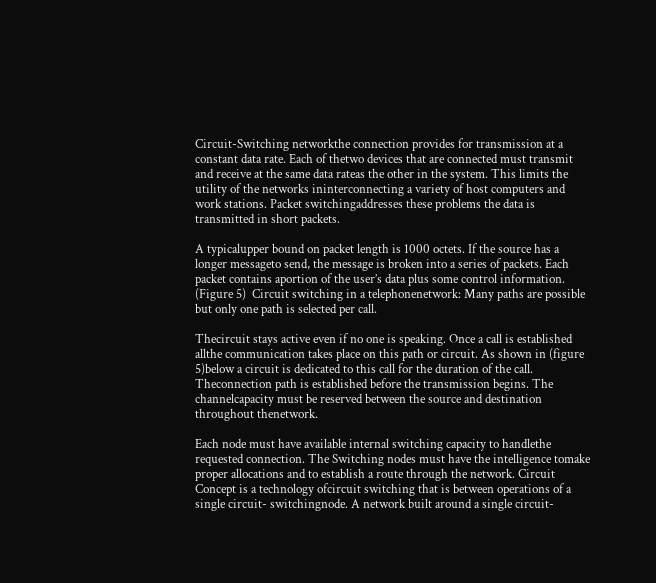Circuit-Switching networkthe connection provides for transmission at a constant data rate. Each of thetwo devices that are connected must transmit and receive at the same data rateas the other in the system. This limits the utility of the networks ininterconnecting a variety of host computers and work stations. Packet switchingaddresses these problems the data is transmitted in short packets.

A typicalupper bound on packet length is 1000 octets. If the source has a longer messageto send, the message is broken into a series of packets. Each packet contains aportion of the user’s data plus some control information.          (Figure 5)  Circuit switching in a telephonenetwork: Many paths are possible but only one path is selected per call.

Thecircuit stays active even if no one is speaking. Once a call is established allthe communication takes place on this path or circuit. As shown in (figure 5)below a circuit is dedicated to this call for the duration of the call. Theconnection path is established before the transmission begins. The channelcapacity must be reserved between the source and destination throughout thenetwork.

Each node must have available internal switching capacity to handlethe requested connection. The Switching nodes must have the intelligence tomake proper allocations and to establish a route through the network. Circuit Concept is a technology ofcircuit switching that is between operations of a single circuit- switchingnode. A network built around a single circuit-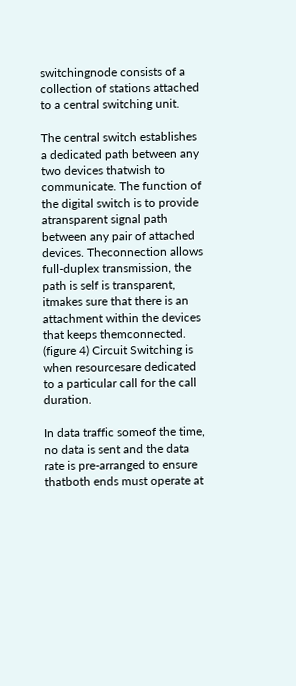switchingnode consists of a collection of stations attached to a central switching unit.

The central switch establishes a dedicated path between any two devices thatwish to communicate. The function of the digital switch is to provide atransparent signal path between any pair of attached devices. Theconnection allows full-duplex transmission, the path is self is transparent, itmakes sure that there is an attachment within the devices that keeps themconnected.                                               (figure 4) Circuit Switching is when resourcesare dedicated to a particular call for the call duration.

In data traffic someof the time, no data is sent and the data rate is pre-arranged to ensure thatboth ends must operate at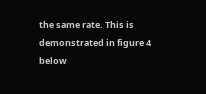the same rate. This is demonstrated in figure 4 below